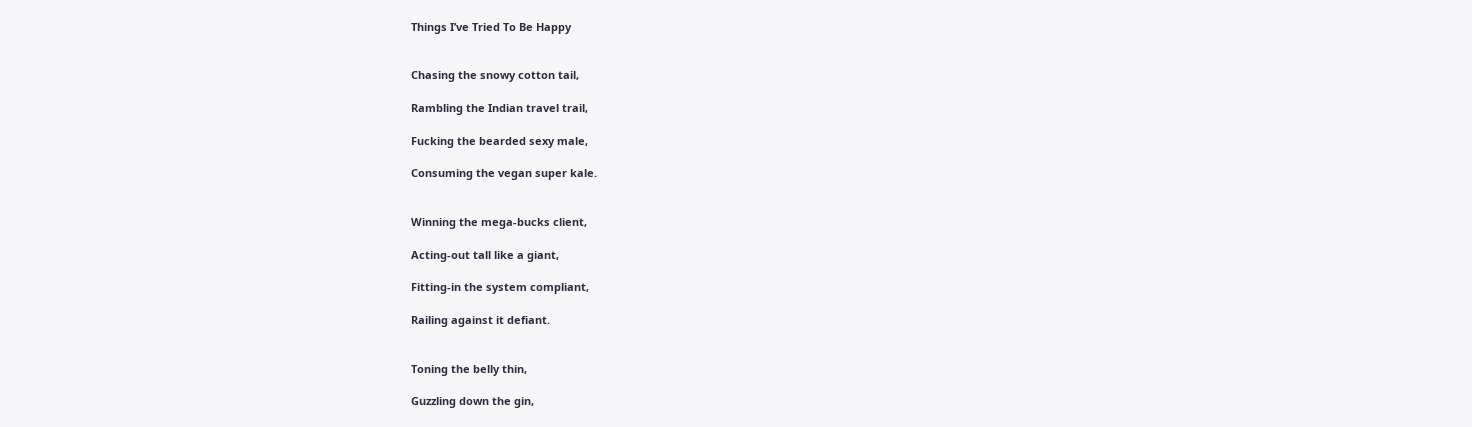Things I’ve Tried To Be Happy


Chasing the snowy cotton tail,

Rambling the Indian travel trail,

Fucking the bearded sexy male,

Consuming the vegan super kale.


Winning the mega-bucks client,

Acting-out tall like a giant,

Fitting-in the system compliant,

Railing against it defiant.


Toning the belly thin,

Guzzling down the gin,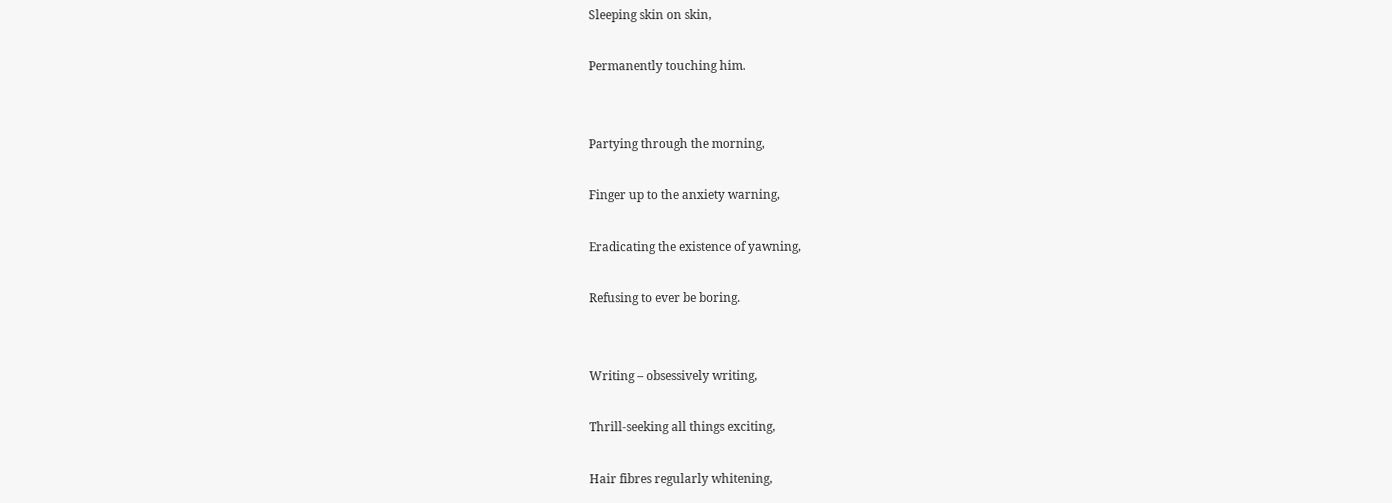Sleeping skin on skin,

Permanently touching him.


Partying through the morning,

Finger up to the anxiety warning,

Eradicating the existence of yawning,

Refusing to ever be boring.


Writing – obsessively writing,

Thrill-seeking all things exciting,

Hair fibres regularly whitening,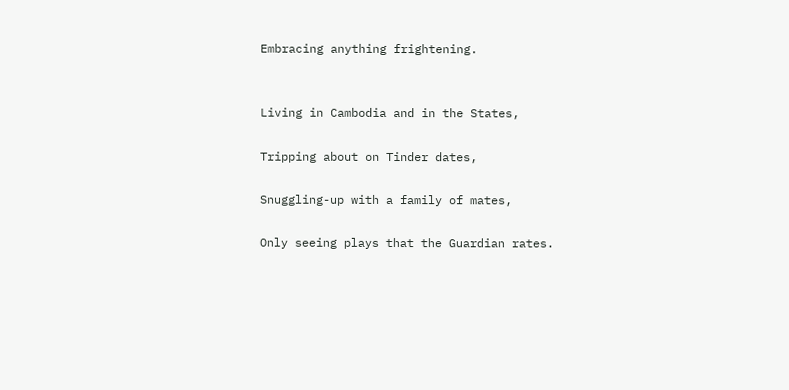Embracing anything frightening.


Living in Cambodia and in the States,

Tripping about on Tinder dates,

Snuggling-up with a family of mates,

Only seeing plays that the Guardian rates.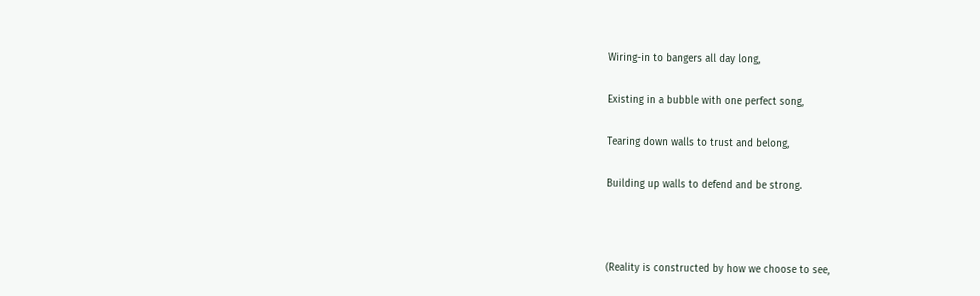Wiring-in to bangers all day long,

Existing in a bubble with one perfect song,

Tearing down walls to trust and belong,

Building up walls to defend and be strong.



(Reality is constructed by how we choose to see,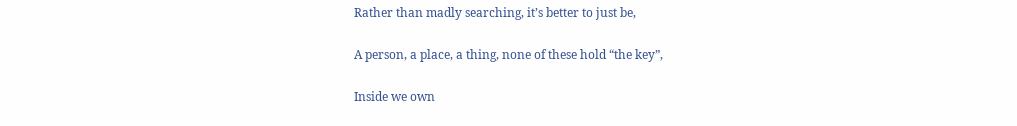Rather than madly searching, it’s better to just be,

A person, a place, a thing, none of these hold “the key”,

Inside we own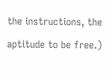the instructions, the aptitude to be free.)